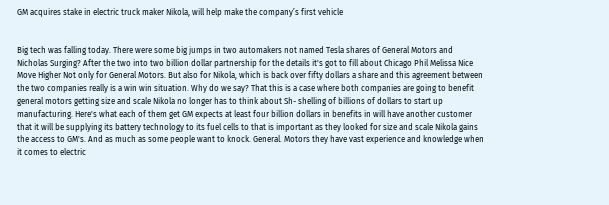GM acquires stake in electric truck maker Nikola, will help make the company’s first vehicle


Big tech was falling today. There were some big jumps in two automakers not named Tesla shares of General Motors and Nicholas Surging? After the two into two billion dollar partnership for the details it's got to fill about Chicago Phil Melissa Nice Move Higher Not only for General Motors. But also for Nikola, which is back over fifty dollars a share and this agreement between the two companies really is a win win situation. Why do we say? That this is a case where both companies are going to benefit general motors getting size and scale Nikola no longer has to think about Sh- shelling of billions of dollars to start up manufacturing. Here's what each of them get GM expects at least four billion dollars in benefits in will have another customer that it will be supplying its battery technology to its fuel cells to that is important as they looked for size and scale Nikola gains the access to GM's. And as much as some people want to knock. General. Motors they have vast experience and knowledge when it comes to electric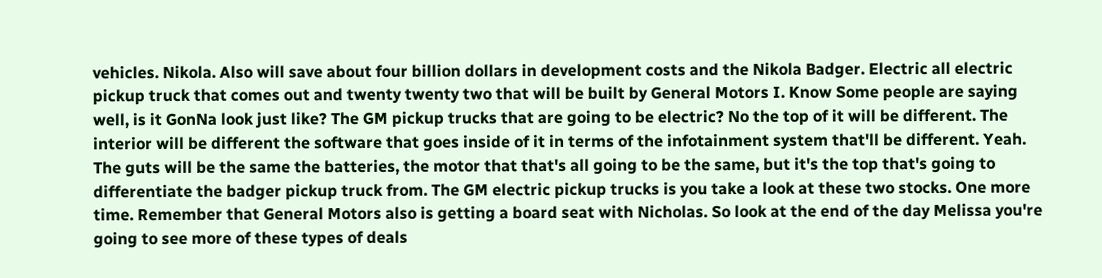vehicles. Nikola. Also will save about four billion dollars in development costs and the Nikola Badger. Electric all electric pickup truck that comes out and twenty twenty two that will be built by General Motors I. Know Some people are saying well, is it GonNa look just like? The GM pickup trucks that are going to be electric? No the top of it will be different. The interior will be different the software that goes inside of it in terms of the infotainment system that'll be different. Yeah. The guts will be the same the batteries, the motor that that's all going to be the same, but it's the top that's going to differentiate the badger pickup truck from. The GM electric pickup trucks is you take a look at these two stocks. One more time. Remember that General Motors also is getting a board seat with Nicholas. So look at the end of the day Melissa you're going to see more of these types of deals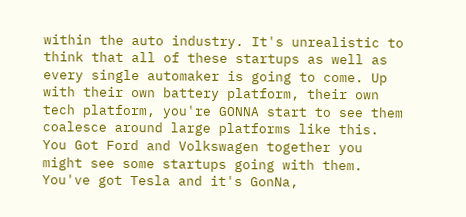within the auto industry. It's unrealistic to think that all of these startups as well as every single automaker is going to come. Up with their own battery platform, their own tech platform, you're GONNA start to see them coalesce around large platforms like this. You Got Ford and Volkswagen together you might see some startups going with them. You've got Tesla and it's GonNa,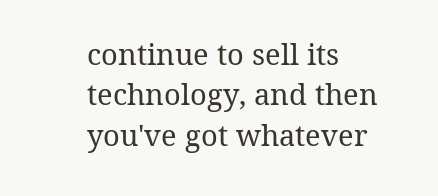continue to sell its technology, and then you've got whatever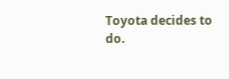Toyota decides to do.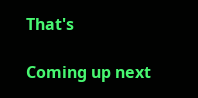That's

Coming up next